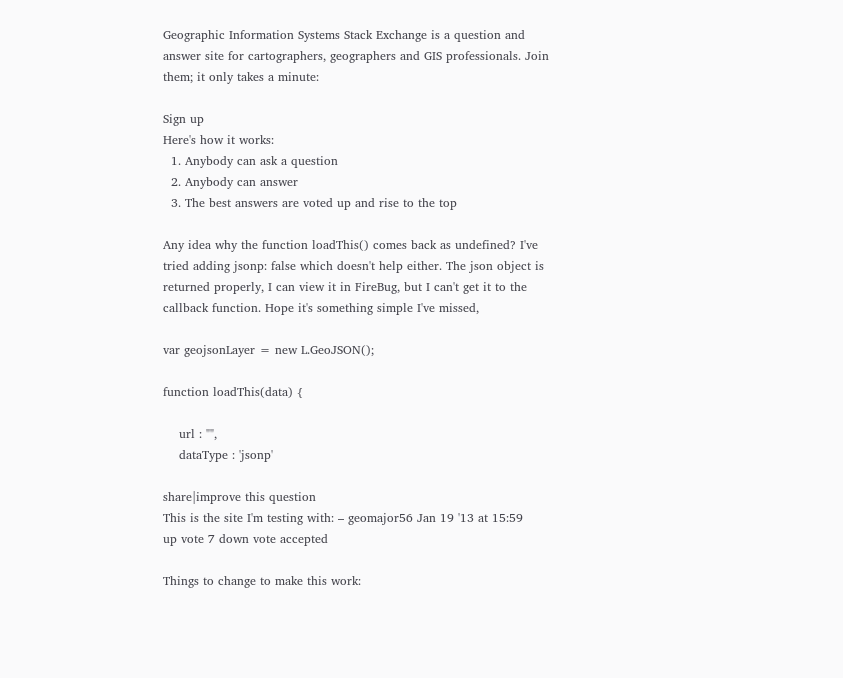Geographic Information Systems Stack Exchange is a question and answer site for cartographers, geographers and GIS professionals. Join them; it only takes a minute:

Sign up
Here's how it works:
  1. Anybody can ask a question
  2. Anybody can answer
  3. The best answers are voted up and rise to the top

Any idea why the function loadThis() comes back as undefined? I've tried adding jsonp: false which doesn't help either. The json object is returned properly, I can view it in FireBug, but I can't get it to the callback function. Hope it's something simple I've missed,

var geojsonLayer = new L.GeoJSON();

function loadThis(data) {

    url : "",
    dataType : 'jsonp'

share|improve this question
This is the site I'm testing with: – geomajor56 Jan 19 '13 at 15:59
up vote 7 down vote accepted

Things to change to make this work: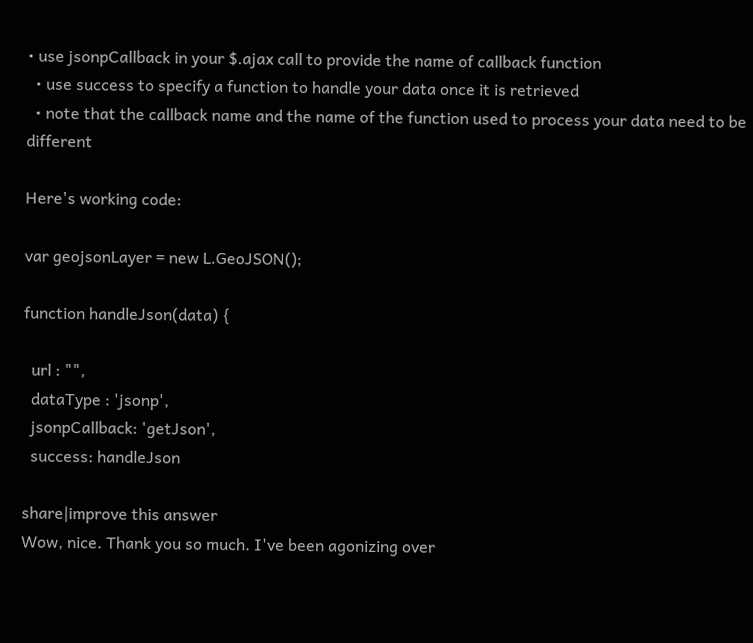• use jsonpCallback in your $.ajax call to provide the name of callback function
  • use success to specify a function to handle your data once it is retrieved
  • note that the callback name and the name of the function used to process your data need to be different

Here's working code:

var geojsonLayer = new L.GeoJSON();

function handleJson(data) {

  url : "",
  dataType : 'jsonp',
  jsonpCallback: 'getJson',
  success: handleJson

share|improve this answer
Wow, nice. Thank you so much. I've been agonizing over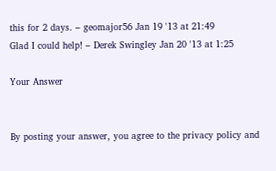this for 2 days. – geomajor56 Jan 19 '13 at 21:49
Glad I could help! – Derek Swingley Jan 20 '13 at 1:25

Your Answer


By posting your answer, you agree to the privacy policy and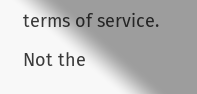terms of service.

Not the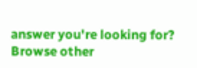answer you're looking for? Browse other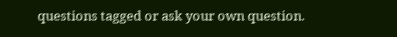questions tagged or ask your own question.